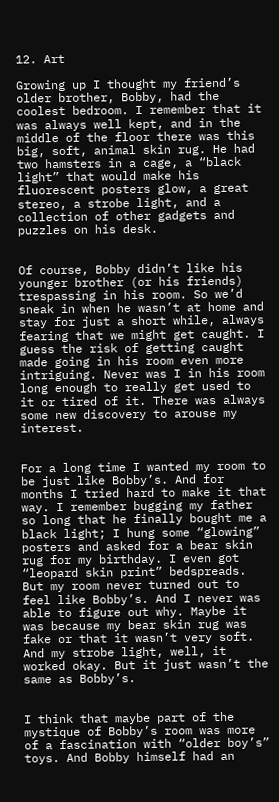12. Art

Growing up I thought my friend’s older brother, Bobby, had the coolest bedroom. I remember that it was always well kept, and in the middle of the floor there was this big, soft, animal skin rug. He had two hamsters in a cage, a “black light” that would make his fluorescent posters glow, a great stereo, a strobe light, and a collection of other gadgets and puzzles on his desk.


Of course, Bobby didn’t like his younger brother (or his friends) trespassing in his room. So we’d sneak in when he wasn’t at home and stay for just a short while, always fearing that we might get caught. I guess the risk of getting caught made going in his room even more intriguing. Never was I in his room long enough to really get used to it or tired of it. There was always some new discovery to arouse my interest.


For a long time I wanted my room to be just like Bobby’s. And for months I tried hard to make it that way. I remember bugging my father so long that he finally bought me a black light; I hung some “glowing” posters and asked for a bear skin rug for my birthday. I even got “leopard skin print” bedspreads. But my room never turned out to feel like Bobby’s. And I never was able to figure out why. Maybe it was because my bear skin rug was fake or that it wasn’t very soft. And my strobe light, well, it worked okay. But it just wasn’t the same as Bobby’s.


I think that maybe part of the mystique of Bobby’s room was more of a fascination with “older boy’s” toys. And Bobby himself had an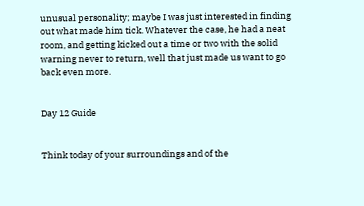unusual personality; maybe I was just interested in finding out what made him tick. Whatever the case, he had a neat room, and getting kicked out a time or two with the solid warning never to return, well that just made us want to go back even more.


Day 12 Guide


Think today of your surroundings and of the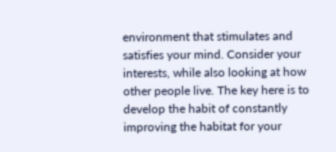environment that stimulates and satisfies your mind. Consider your interests, while also looking at how other people live. The key here is to develop the habit of constantly improving the habitat for your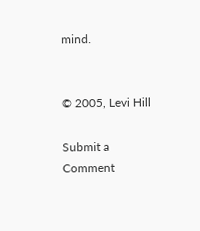mind.


© 2005, Levi Hill

Submit a Comment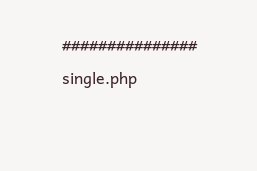############### single.php